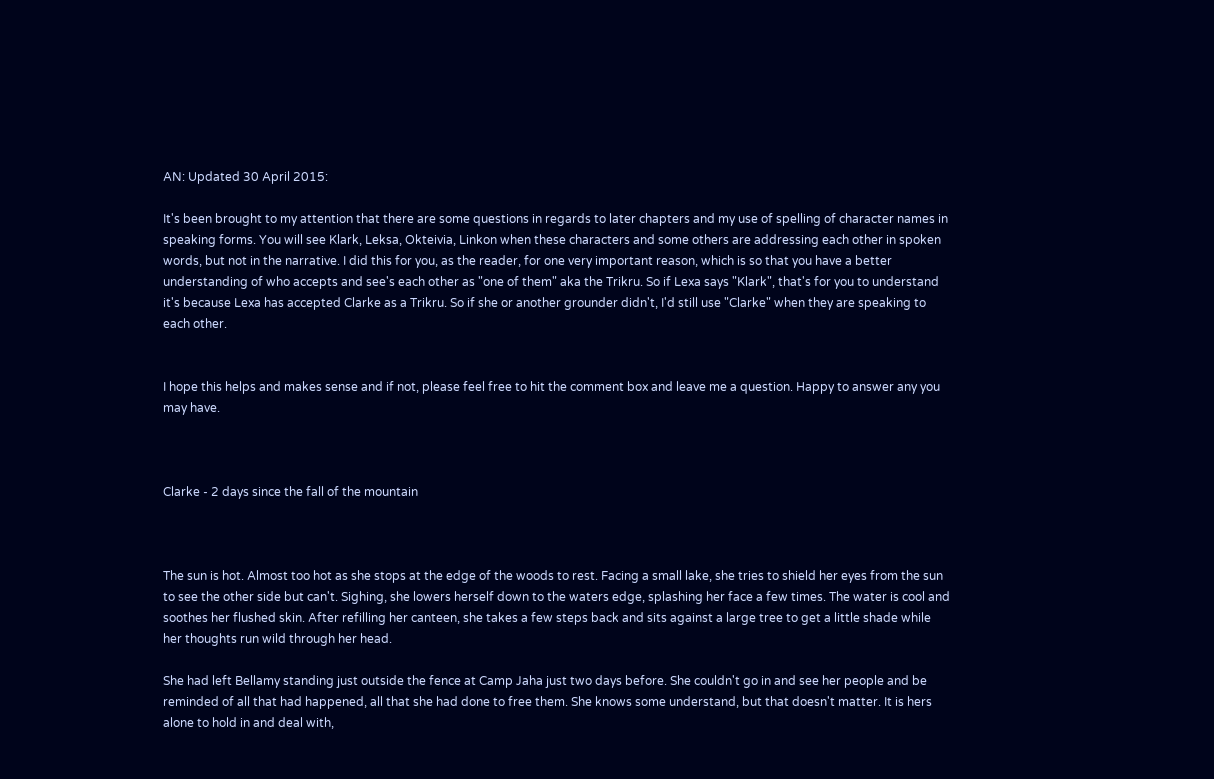AN: Updated 30 April 2015:

It's been brought to my attention that there are some questions in regards to later chapters and my use of spelling of character names in speaking forms. You will see Klark, Leksa, Okteivia, Linkon when these characters and some others are addressing each other in spoken words, but not in the narrative. I did this for you, as the reader, for one very important reason, which is so that you have a better understanding of who accepts and see's each other as "one of them" aka the Trikru. So if Lexa says "Klark", that's for you to understand it's because Lexa has accepted Clarke as a Trikru. So if she or another grounder didn't, I'd still use "Clarke" when they are speaking to each other.


I hope this helps and makes sense and if not, please feel free to hit the comment box and leave me a question. Happy to answer any you may have.



Clarke - 2 days since the fall of the mountain



The sun is hot. Almost too hot as she stops at the edge of the woods to rest. Facing a small lake, she tries to shield her eyes from the sun to see the other side but can't. Sighing, she lowers herself down to the waters edge, splashing her face a few times. The water is cool and soothes her flushed skin. After refilling her canteen, she takes a few steps back and sits against a large tree to get a little shade while her thoughts run wild through her head.

She had left Bellamy standing just outside the fence at Camp Jaha just two days before. She couldn't go in and see her people and be reminded of all that had happened, all that she had done to free them. She knows some understand, but that doesn't matter. It is hers alone to hold in and deal with,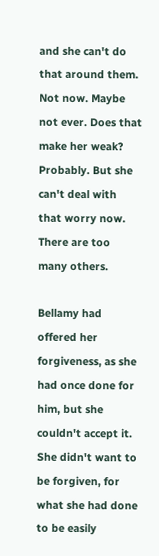and she can't do that around them. Not now. Maybe not ever. Does that make her weak? Probably. But she can't deal with that worry now. There are too many others.

Bellamy had offered her forgiveness, as she had once done for him, but she couldn't accept it. She didn't want to be forgiven, for what she had done to be easily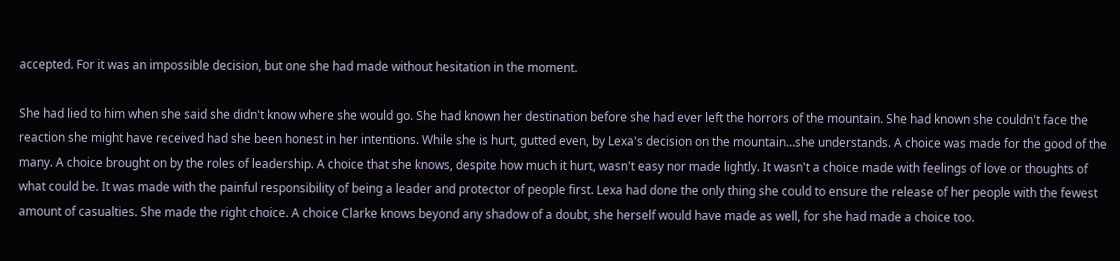accepted. For it was an impossible decision, but one she had made without hesitation in the moment.

She had lied to him when she said she didn't know where she would go. She had known her destination before she had ever left the horrors of the mountain. She had known she couldn't face the reaction she might have received had she been honest in her intentions. While she is hurt, gutted even, by Lexa's decision on the mountain…she understands. A choice was made for the good of the many. A choice brought on by the roles of leadership. A choice that she knows, despite how much it hurt, wasn't easy nor made lightly. It wasn't a choice made with feelings of love or thoughts of what could be. It was made with the painful responsibility of being a leader and protector of people first. Lexa had done the only thing she could to ensure the release of her people with the fewest amount of casualties. She made the right choice. A choice Clarke knows beyond any shadow of a doubt, she herself would have made as well, for she had made a choice too.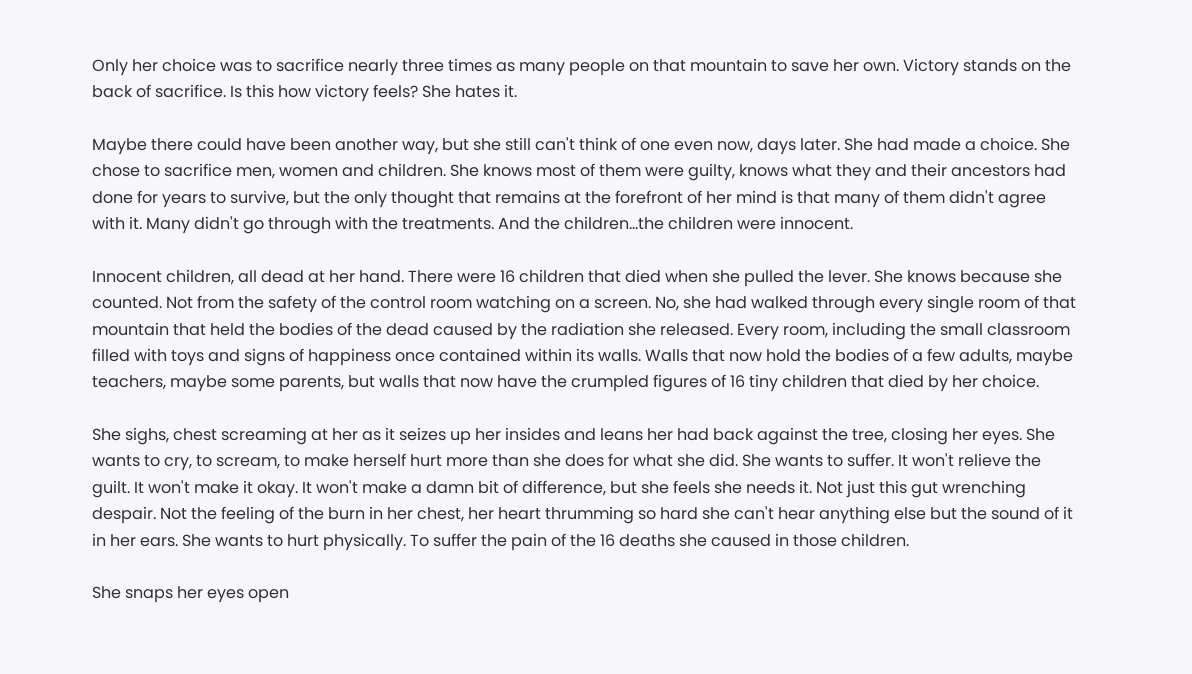Only her choice was to sacrifice nearly three times as many people on that mountain to save her own. Victory stands on the back of sacrifice. Is this how victory feels? She hates it.

Maybe there could have been another way, but she still can't think of one even now, days later. She had made a choice. She chose to sacrifice men, women and children. She knows most of them were guilty, knows what they and their ancestors had done for years to survive, but the only thought that remains at the forefront of her mind is that many of them didn't agree with it. Many didn't go through with the treatments. And the children…the children were innocent.

Innocent children, all dead at her hand. There were 16 children that died when she pulled the lever. She knows because she counted. Not from the safety of the control room watching on a screen. No, she had walked through every single room of that mountain that held the bodies of the dead caused by the radiation she released. Every room, including the small classroom filled with toys and signs of happiness once contained within its walls. Walls that now hold the bodies of a few adults, maybe teachers, maybe some parents, but walls that now have the crumpled figures of 16 tiny children that died by her choice.

She sighs, chest screaming at her as it seizes up her insides and leans her had back against the tree, closing her eyes. She wants to cry, to scream, to make herself hurt more than she does for what she did. She wants to suffer. It won't relieve the guilt. It won't make it okay. It won't make a damn bit of difference, but she feels she needs it. Not just this gut wrenching despair. Not the feeling of the burn in her chest, her heart thrumming so hard she can't hear anything else but the sound of it in her ears. She wants to hurt physically. To suffer the pain of the 16 deaths she caused in those children.

She snaps her eyes open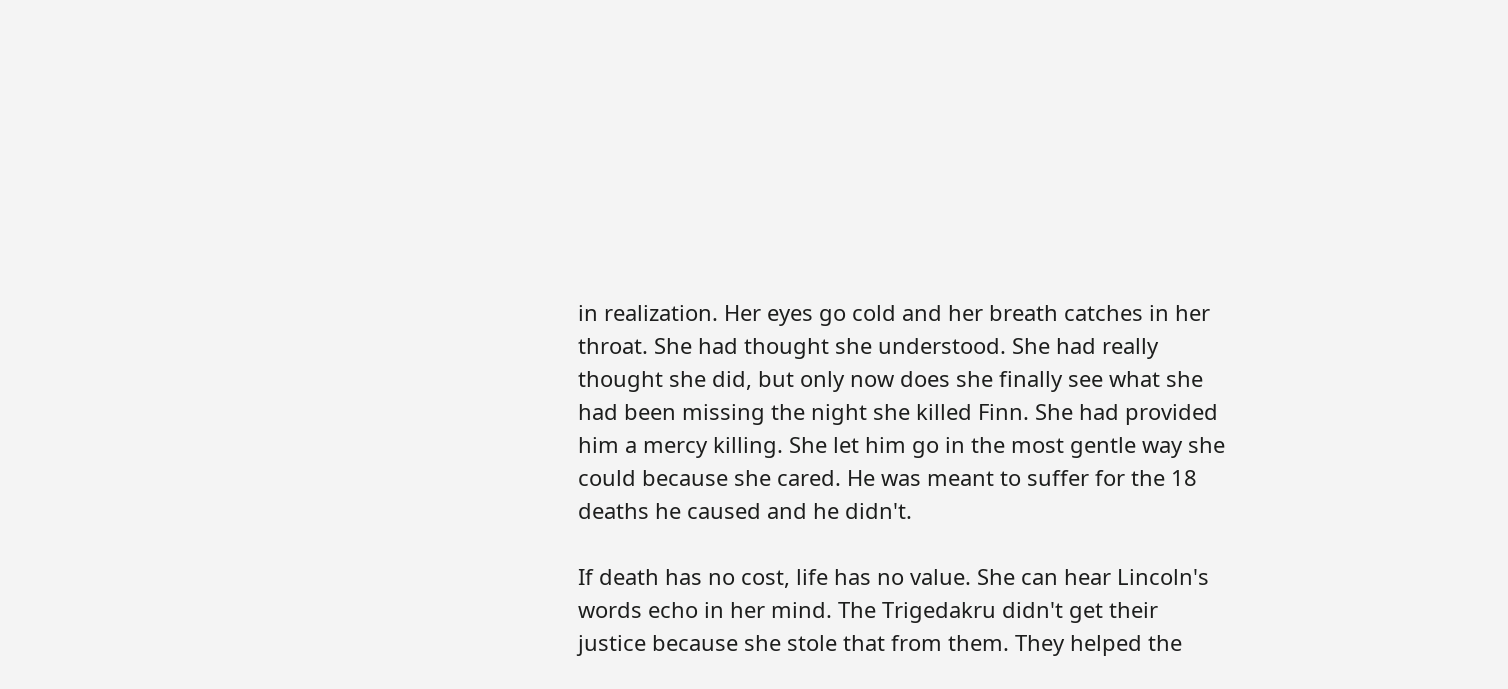in realization. Her eyes go cold and her breath catches in her throat. She had thought she understood. She had really thought she did, but only now does she finally see what she had been missing the night she killed Finn. She had provided him a mercy killing. She let him go in the most gentle way she could because she cared. He was meant to suffer for the 18 deaths he caused and he didn't.

If death has no cost, life has no value. She can hear Lincoln's words echo in her mind. The Trigedakru didn't get their justice because she stole that from them. They helped the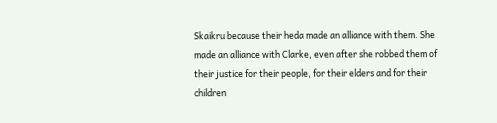Skaikru because their heda made an alliance with them. She made an alliance with Clarke, even after she robbed them of their justice for their people, for their elders and for their children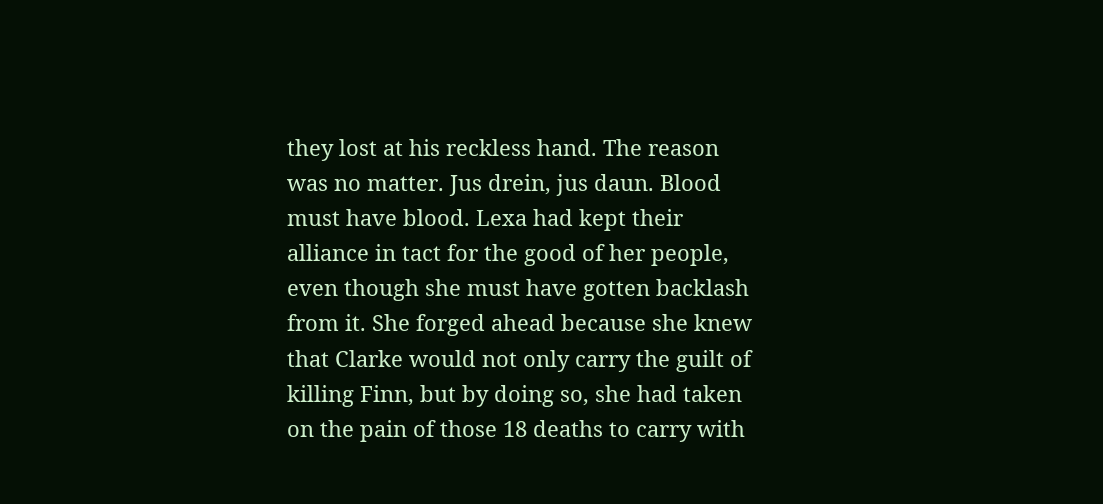they lost at his reckless hand. The reason was no matter. Jus drein, jus daun. Blood must have blood. Lexa had kept their alliance in tact for the good of her people, even though she must have gotten backlash from it. She forged ahead because she knew that Clarke would not only carry the guilt of killing Finn, but by doing so, she had taken on the pain of those 18 deaths to carry with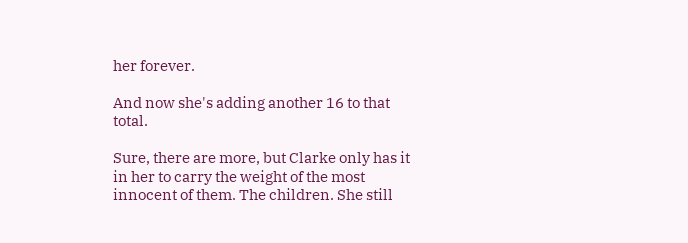her forever.

And now she's adding another 16 to that total.

Sure, there are more, but Clarke only has it in her to carry the weight of the most innocent of them. The children. She still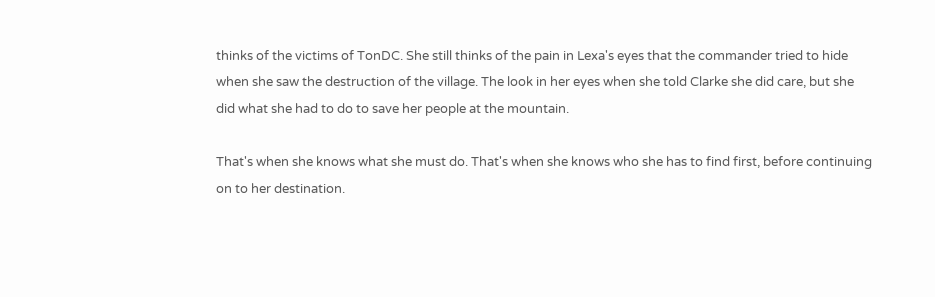thinks of the victims of TonDC. She still thinks of the pain in Lexa's eyes that the commander tried to hide when she saw the destruction of the village. The look in her eyes when she told Clarke she did care, but she did what she had to do to save her people at the mountain.

That's when she knows what she must do. That's when she knows who she has to find first, before continuing on to her destination.